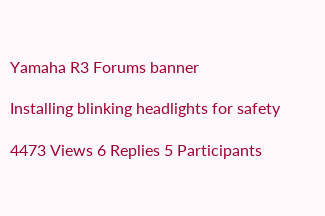Yamaha R3 Forums banner

Installing blinking headlights for safety

4473 Views 6 Replies 5 Participants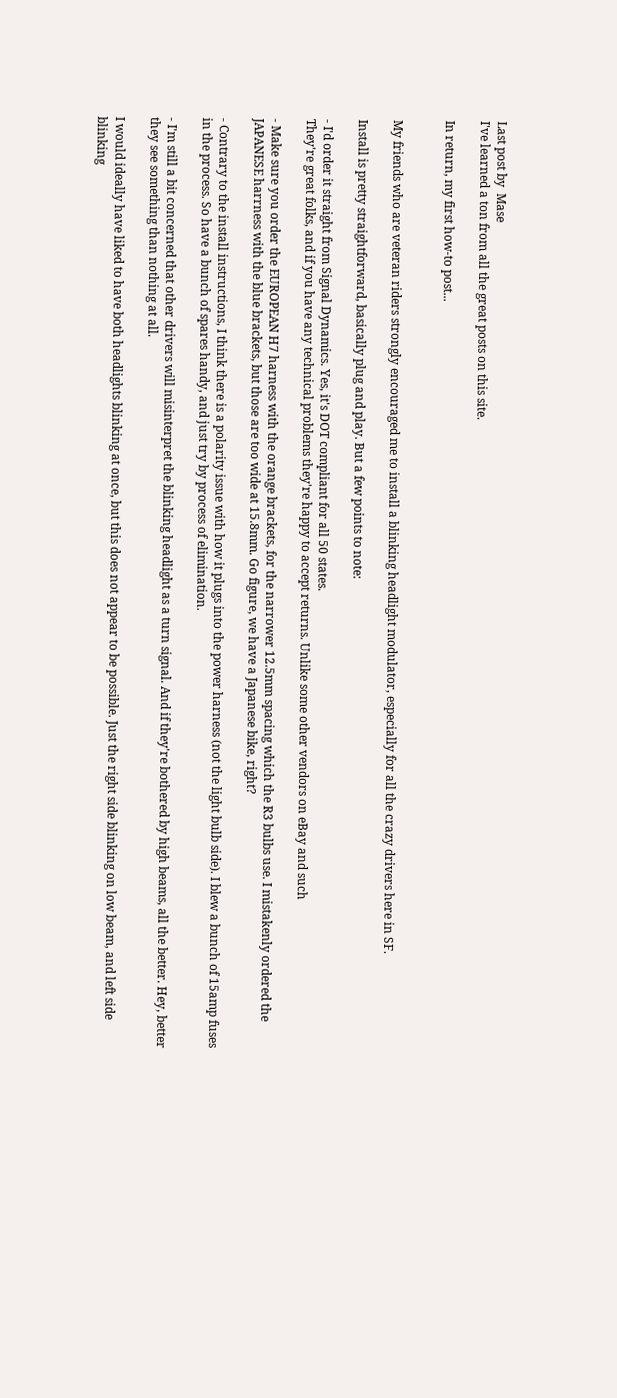Last post by  Mase
I've learned a ton from all the great posts on this site.

In return, my first how-to post...


My friends who are veteran riders strongly encouraged me to install a blinking headlight modulator, especially for all the crazy drivers here in SF.

Install is pretty straightforward, basically plug and play. But a few points to note:

- I'd order it straight from Signal Dynamics. Yes, it's DOT compliant for all 50 states.
They're great folks, and if you have any technical problems they're happy to accept returns. Unlike some other vendors on eBay and such

- Make sure you order the EUROPEAN H7 harness with the orange brackets, for the narrower 12.5mm spacing which the R3 bulbs use. I mistakenly ordered the JAPANESE harrness with the blue brackets, but those are too wide at 15.8mm. Go figure, we have a Japanese bike, right?

- Contrary to the install instructions, I think there is a polarity issue with how it plugs into the power harness (not the light bulb side). I blew a bunch of 15amp fuses in the process. So have a bunch of spares handy, and just try by process of elimination.

- I'm still a bit concerned that other drivers will misinterpret the blinking headlight as a turn signal. And if they're bothered by high beams, all the better. Hey, better they see something than nothing at all.

I would ideally have liked to have both headlights blinking at once, but this does not appear to be possible. Just the right side blinking on low beam, and left side blinking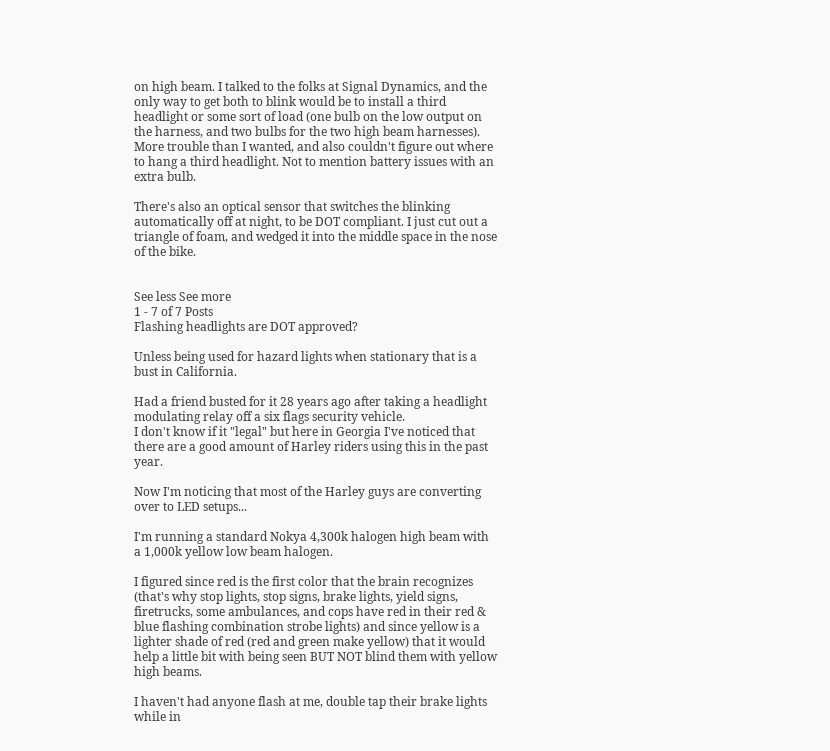on high beam. I talked to the folks at Signal Dynamics, and the only way to get both to blink would be to install a third headlight or some sort of load (one bulb on the low output on the harness, and two bulbs for the two high beam harnesses). More trouble than I wanted, and also couldn't figure out where to hang a third headlight. Not to mention battery issues with an extra bulb.

There's also an optical sensor that switches the blinking automatically off at night, to be DOT compliant. I just cut out a triangle of foam, and wedged it into the middle space in the nose of the bike.


See less See more
1 - 7 of 7 Posts
Flashing headlights are DOT approved?

Unless being used for hazard lights when stationary that is a bust in California.

Had a friend busted for it 28 years ago after taking a headlight modulating relay off a six flags security vehicle.
I don't know if it "legal" but here in Georgia I've noticed that there are a good amount of Harley riders using this in the past year.

Now I'm noticing that most of the Harley guys are converting over to LED setups...

I'm running a standard Nokya 4,300k halogen high beam with a 1,000k yellow low beam halogen.

I figured since red is the first color that the brain recognizes (that's why stop lights, stop signs, brake lights, yield signs, firetrucks, some ambulances, and cops have red in their red & blue flashing combination strobe lights) and since yellow is a lighter shade of red (red and green make yellow) that it would help a little bit with being seen BUT NOT blind them with yellow high beams.

I haven't had anyone flash at me, double tap their brake lights while in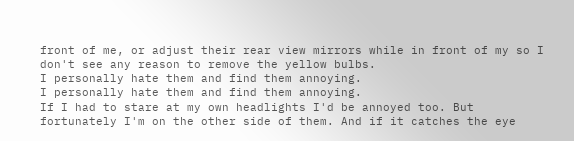front of me, or adjust their rear view mirrors while in front of my so I don't see any reason to remove the yellow bulbs.
I personally hate them and find them annoying.
I personally hate them and find them annoying.
If I had to stare at my own headlights I'd be annoyed too. But fortunately I'm on the other side of them. And if it catches the eye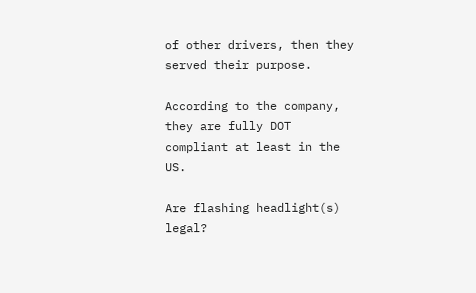of other drivers, then they served their purpose.

According to the company, they are fully DOT compliant at least in the US.

Are flashing headlight(s) legal?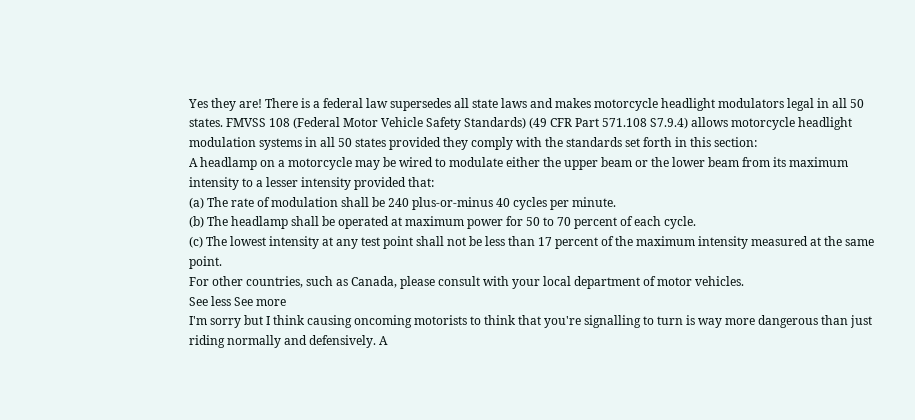Yes they are! There is a federal law supersedes all state laws and makes motorcycle headlight modulators legal in all 50 states. FMVSS 108 (Federal Motor Vehicle Safety Standards) (49 CFR Part 571.108 S7.9.4) allows motorcycle headlight modulation systems in all 50 states provided they comply with the standards set forth in this section:
A headlamp on a motorcycle may be wired to modulate either the upper beam or the lower beam from its maximum intensity to a lesser intensity provided that:
(a) The rate of modulation shall be 240 plus-or-minus 40 cycles per minute.
(b) The headlamp shall be operated at maximum power for 50 to 70 percent of each cycle.
(c) The lowest intensity at any test point shall not be less than 17 percent of the maximum intensity measured at the same point.
For other countries, such as Canada, please consult with your local department of motor vehicles.
See less See more
I'm sorry but I think causing oncoming motorists to think that you're signalling to turn is way more dangerous than just riding normally and defensively. A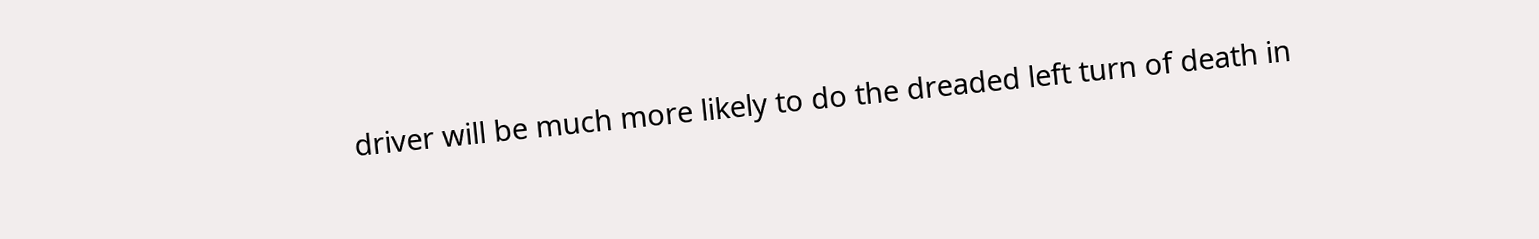driver will be much more likely to do the dreaded left turn of death in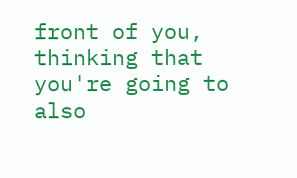front of you, thinking that you're going to also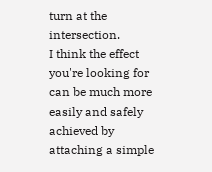turn at the intersection.
I think the effect you're looking for can be much more easily and safely achieved by attaching a simple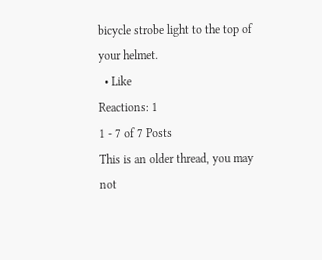bicycle strobe light to the top of your helmet.
  • Like
Reactions: 1
1 - 7 of 7 Posts
This is an older thread, you may not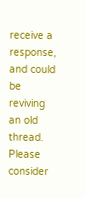receive a response, and could be reviving an old thread. Please consider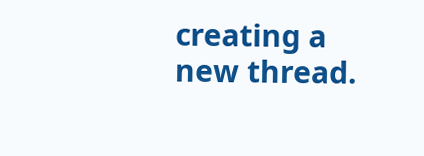creating a new thread.